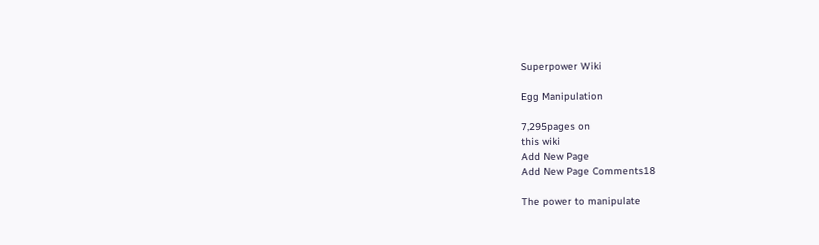Superpower Wiki

Egg Manipulation

7,295pages on
this wiki
Add New Page
Add New Page Comments18

The power to manipulate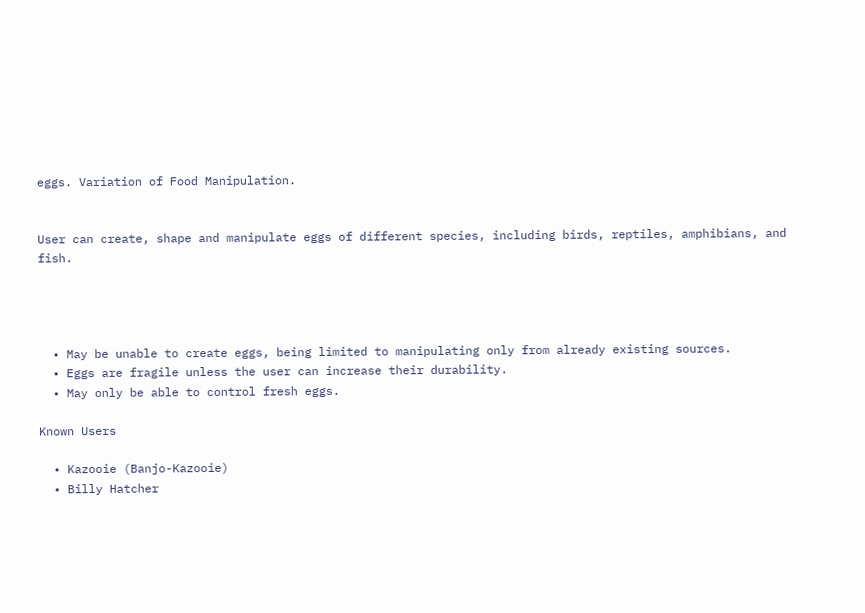eggs. Variation of Food Manipulation.


User can create, shape and manipulate eggs of different species, including birds, reptiles, amphibians, and fish.




  • May be unable to create eggs, being limited to manipulating only from already existing sources.
  • Eggs are fragile unless the user can increase their durability.
  • May only be able to control fresh eggs.

Known Users

  • Kazooie (Banjo-Kazooie)
  • Billy Hatcher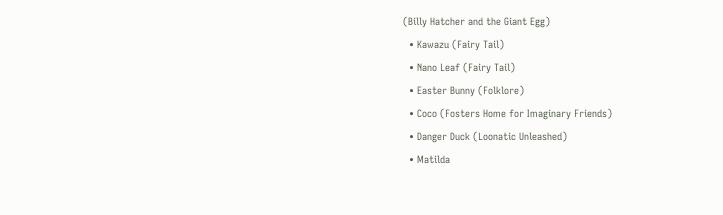(Billy Hatcher and the Giant Egg)
  • Kawazu (Fairy Tail)
  • Nano Leaf (Fairy Tail)
  • Easter Bunny (Folklore)
  • Coco (Fosters Home for Imaginary Friends)
  • Danger Duck (Loonatic Unleashed)
  • Matilda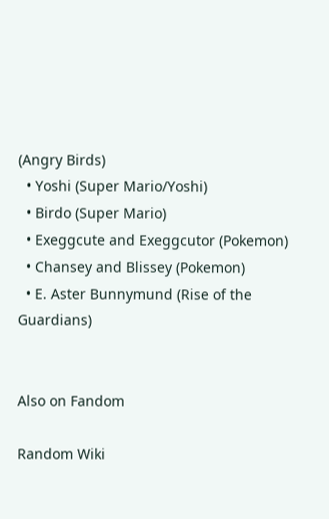(Angry Birds)
  • Yoshi (Super Mario/Yoshi)
  • Birdo (Super Mario)
  • Exeggcute and Exeggcutor (Pokemon)
  • Chansey and Blissey (Pokemon)
  • E. Aster Bunnymund (Rise of the Guardians)


Also on Fandom

Random Wiki